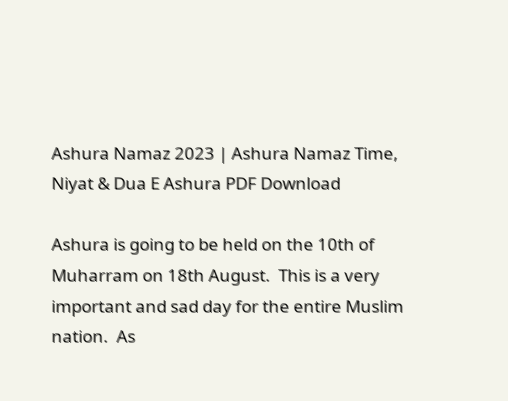Ashura Namaz 2023 | Ashura Namaz Time, Niyat & Dua E Ashura PDF Download

Ashura is going to be held on the 10th of Muharram on 18th August.  This is a very important and sad day for the entire Muslim nation.  As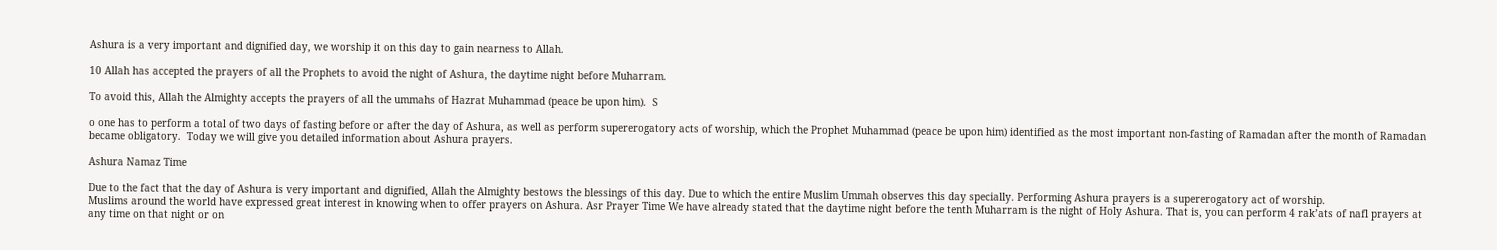Ashura is a very important and dignified day, we worship it on this day to gain nearness to Allah.

10 Allah has accepted the prayers of all the Prophets to avoid the night of Ashura, the daytime night before Muharram.

To avoid this, Allah the Almighty accepts the prayers of all the ummahs of Hazrat Muhammad (peace be upon him).  S

o one has to perform a total of two days of fasting before or after the day of Ashura, as well as perform supererogatory acts of worship, which the Prophet Muhammad (peace be upon him) identified as the most important non-fasting of Ramadan after the month of Ramadan became obligatory.  Today we will give you detailed information about Ashura prayers.

Ashura Namaz Time

Due to the fact that the day of Ashura is very important and dignified, Allah the Almighty bestows the blessings of this day. Due to which the entire Muslim Ummah observes this day specially. Performing Ashura prayers is a supererogatory act of worship.
Muslims around the world have expressed great interest in knowing when to offer prayers on Ashura. Asr Prayer Time We have already stated that the daytime night before the tenth Muharram is the night of Holy Ashura. That is, you can perform 4 rak’ats of nafl prayers at any time on that night or on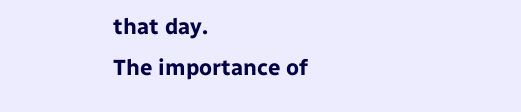that day.
The importance of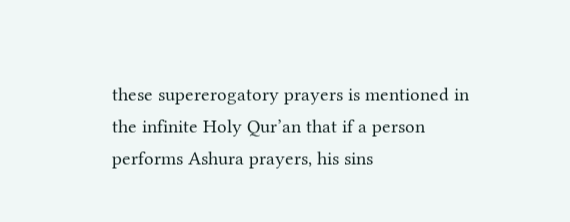these supererogatory prayers is mentioned in the infinite Holy Qur’an that if a person performs Ashura prayers, his sins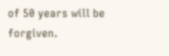of 50 years will be forgiven.